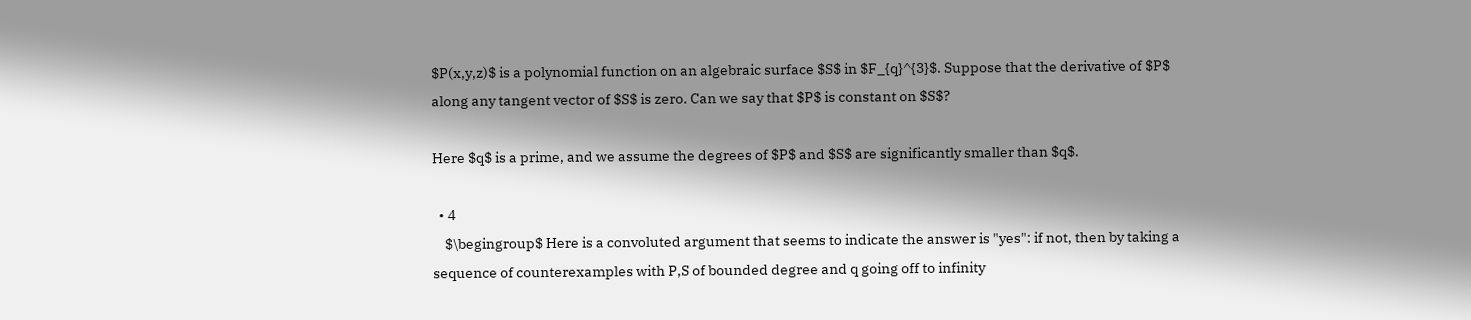$P(x,y,z)$ is a polynomial function on an algebraic surface $S$ in $F_{q}^{3}$. Suppose that the derivative of $P$ along any tangent vector of $S$ is zero. Can we say that $P$ is constant on $S$?

Here $q$ is a prime, and we assume the degrees of $P$ and $S$ are significantly smaller than $q$.

  • 4
    $\begingroup$ Here is a convoluted argument that seems to indicate the answer is "yes": if not, then by taking a sequence of counterexamples with P,S of bounded degree and q going off to infinity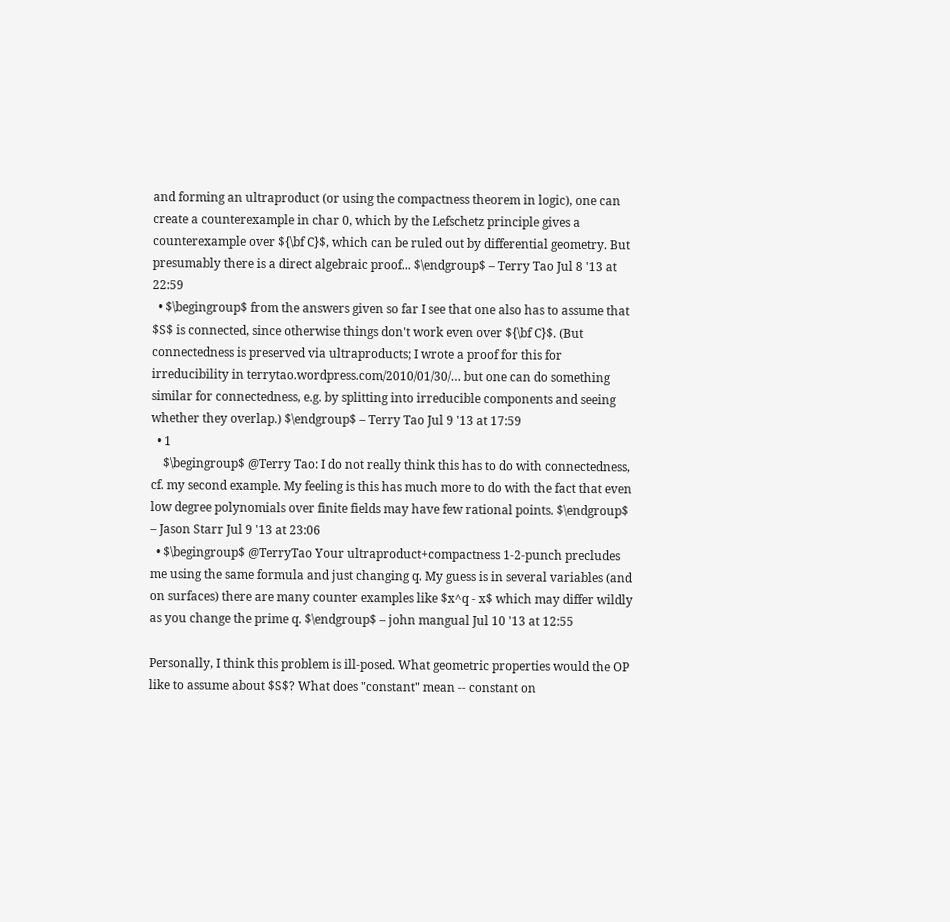and forming an ultraproduct (or using the compactness theorem in logic), one can create a counterexample in char 0, which by the Lefschetz principle gives a counterexample over ${\bf C}$, which can be ruled out by differential geometry. But presumably there is a direct algebraic proof... $\endgroup$ – Terry Tao Jul 8 '13 at 22:59
  • $\begingroup$ from the answers given so far I see that one also has to assume that $S$ is connected, since otherwise things don't work even over ${\bf C}$. (But connectedness is preserved via ultraproducts; I wrote a proof for this for irreducibility in terrytao.wordpress.com/2010/01/30/… but one can do something similar for connectedness, e.g. by splitting into irreducible components and seeing whether they overlap.) $\endgroup$ – Terry Tao Jul 9 '13 at 17:59
  • 1
    $\begingroup$ @Terry Tao: I do not really think this has to do with connectedness, cf. my second example. My feeling is this has much more to do with the fact that even low degree polynomials over finite fields may have few rational points. $\endgroup$ – Jason Starr Jul 9 '13 at 23:06
  • $\begingroup$ @TerryTao Your ultraproduct+compactness 1-2-punch precludes me using the same formula and just changing q. My guess is in several variables (and on surfaces) there are many counter examples like $x^q - x$ which may differ wildly as you change the prime q. $\endgroup$ – john mangual Jul 10 '13 at 12:55

Personally, I think this problem is ill-posed. What geometric properties would the OP like to assume about $S$? What does "constant" mean -- constant on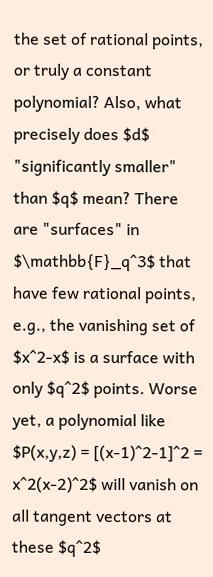the set of rational points, or truly a constant polynomial? Also, what precisely does $d$ "significantly smaller" than $q$ mean? There are "surfaces" in $\mathbb{F}_q^3$ that have few rational points, e.g., the vanishing set of $x^2-x$ is a surface with only $q^2$ points. Worse yet, a polynomial like $P(x,y,z) = [(x-1)^2-1]^2 = x^2(x-2)^2$ will vanish on all tangent vectors at these $q^2$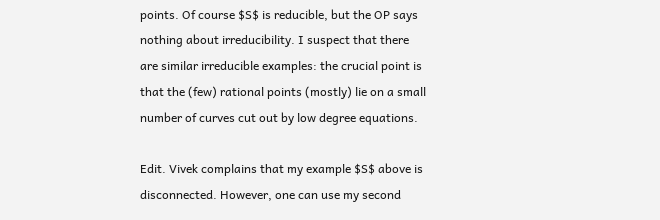points. Of course $S$ is reducible, but the OP says nothing about irreducibility. I suspect that there are similar irreducible examples: the crucial point is that the (few) rational points (mostly) lie on a small number of curves cut out by low degree equations.

Edit. Vivek complains that my example $S$ above is disconnected. However, one can use my second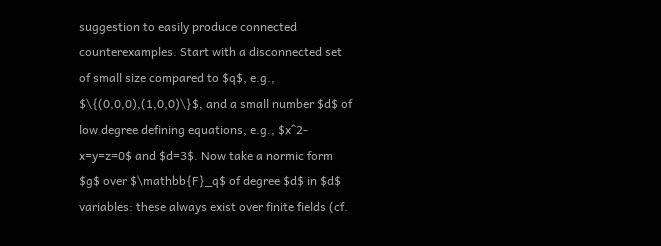suggestion to easily produce connected counterexamples. Start with a disconnected set of small size compared to $q$, e.g., $\{(0,0,0),(1,0,0)\}$, and a small number $d$ of low degree defining equations, e.g., $x^2-x=y=z=0$ and $d=3$. Now take a normic form $g$ over $\mathbb{F}_q$ of degree $d$ in $d$ variables: these always exist over finite fields (cf.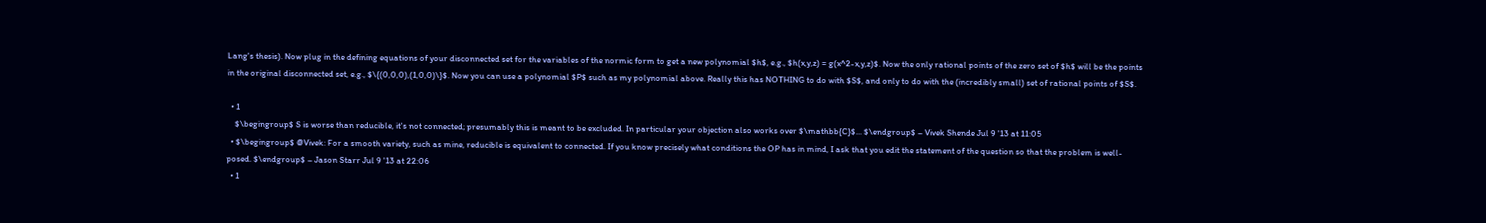Lang's thesis). Now plug in the defining equations of your disconnected set for the variables of the normic form to get a new polynomial $h$, e.g., $h(x,y,z) = g(x^2-x,y,z)$. Now the only rational points of the zero set of $h$ will be the points in the original disconnected set, e.g., $\{(0,0,0),(1,0,0)\}$. Now you can use a polynomial $P$ such as my polynomial above. Really this has NOTHING to do with $S$, and only to do with the (incredibly small) set of rational points of $S$.

  • 1
    $\begingroup$ S is worse than reducible, it's not connected; presumably this is meant to be excluded. In particular your objection also works over $\mathbb{C}$... $\endgroup$ – Vivek Shende Jul 9 '13 at 11:05
  • $\begingroup$ @Vivek: For a smooth variety, such as mine, reducible is equivalent to connected. If you know precisely what conditions the OP has in mind, I ask that you edit the statement of the question so that the problem is well-posed. $\endgroup$ – Jason Starr Jul 9 '13 at 22:06
  • 1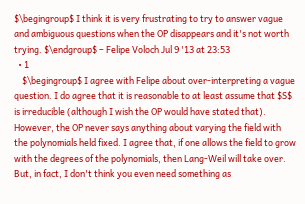$\begingroup$ I think it is very frustrating to try to answer vague and ambiguous questions when the OP disappears and it's not worth trying. $\endgroup$ – Felipe Voloch Jul 9 '13 at 23:53
  • 1
    $\begingroup$ I agree with Felipe about over-interpreting a vague question. I do agree that it is reasonable to at least assume that $S$ is irreducible (although I wish the OP would have stated that). However, the OP never says anything about varying the field with the polynomials held fixed. I agree that, if one allows the field to grow with the degrees of the polynomials, then Lang-Weil will take over. But, in fact, I don't think you even need something as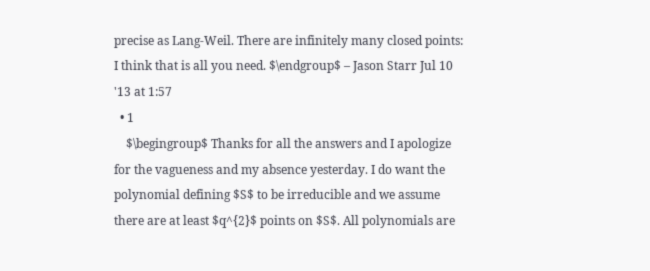precise as Lang-Weil. There are infinitely many closed points: I think that is all you need. $\endgroup$ – Jason Starr Jul 10 '13 at 1:57
  • 1
    $\begingroup$ Thanks for all the answers and I apologize for the vagueness and my absence yesterday. I do want the polynomial defining $S$ to be irreducible and we assume there are at least $q^{2}$ points on $S$. All polynomials are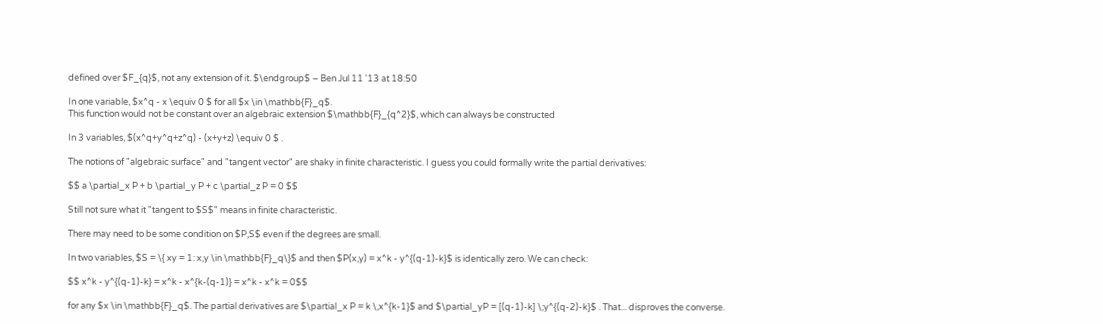defined over $F_{q}$, not any extension of it. $\endgroup$ – Ben Jul 11 '13 at 18:50

In one variable, $x^q - x \equiv 0 $ for all $x \in \mathbb{F}_q$.
This function would not be constant over an algebraic extension $\mathbb{F}_{q^2}$, which can always be constructed

In 3 variables, $(x^q+y^q+z^q) - (x+y+z) \equiv 0 $ .

The notions of "algebraic surface" and "tangent vector" are shaky in finite characteristic. I guess you could formally write the partial derivatives:

$$ a \partial_x P + b \partial_y P + c \partial_z P = 0 $$

Still not sure what it "tangent to $S$" means in finite characteristic.

There may need to be some condition on $P,S$ even if the degrees are small.

In two variables, $S = \{ xy = 1: x,y \in \mathbb{F}_q\}$ and then $P(x,y) = x^k - y^{(q-1)-k}$ is identically zero. We can check:

$$ x^k - y^{(q-1)-k} = x^k - x^{k-(q-1)} = x^k - x^k = 0$$

for any $x \in \mathbb{F}_q$. The partial derivatives are $\partial_x P = k \,x^{k-1}$ and $\partial_yP = [(q-1)-k] \;y^{(q-2)-k}$ . That... disproves the converse.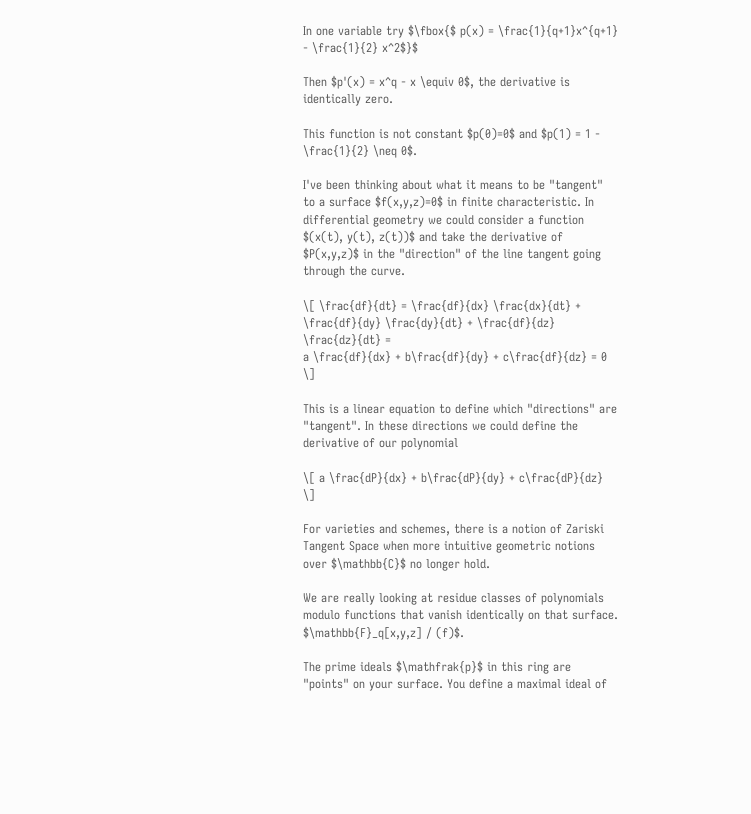In one variable try $\fbox{$ p(x) = \frac{1}{q+1}x^{q+1} - \frac{1}{2} x^2$}$

Then $p'(x) = x^q - x \equiv 0$, the derivative is identically zero.

This function is not constant $p(0)=0$ and $p(1) = 1 - \frac{1}{2} \neq 0$.

I've been thinking about what it means to be "tangent" to a surface $f(x,y,z)=0$ in finite characteristic. In differential geometry we could consider a function $(x(t), y(t), z(t))$ and take the derivative of $P(x,y,z)$ in the "direction" of the line tangent going through the curve.

\[ \frac{df}{dt} = \frac{df}{dx} \frac{dx}{dt} + \frac{df}{dy} \frac{dy}{dt} + \frac{df}{dz} \frac{dz}{dt} =
a \frac{df}{dx} + b\frac{df}{dy} + c\frac{df}{dz} = 0 \]

This is a linear equation to define which "directions" are "tangent". In these directions we could define the derivative of our polynomial

\[ a \frac{dP}{dx} + b\frac{dP}{dy} + c\frac{dP}{dz} \]

For varieties and schemes, there is a notion of Zariski Tangent Space when more intuitive geometric notions over $\mathbb{C}$ no longer hold.

We are really looking at residue classes of polynomials modulo functions that vanish identically on that surface. $\mathbb{F}_q[x,y,z] / (f)$.

The prime ideals $\mathfrak{p}$ in this ring are "points" on your surface. You define a maximal ideal of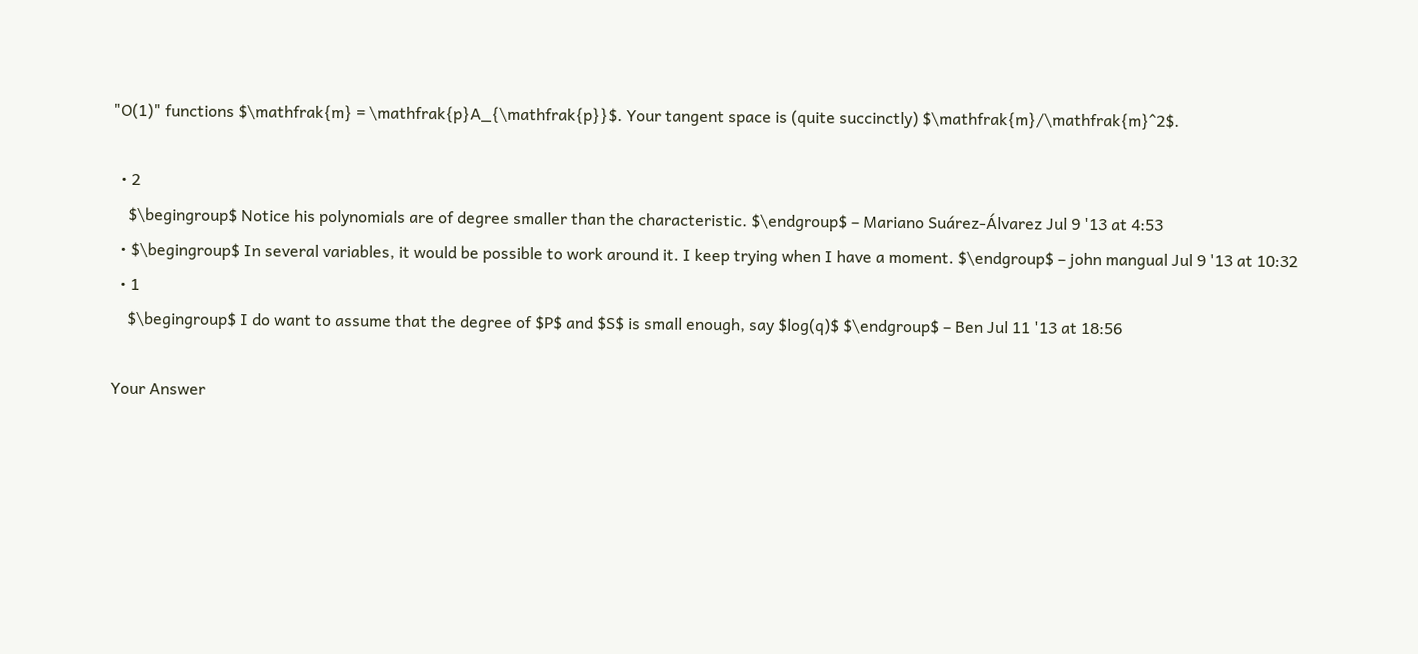"O(1)" functions $\mathfrak{m} = \mathfrak{p}A_{\mathfrak{p}}$. Your tangent space is (quite succinctly) $\mathfrak{m}/\mathfrak{m}^2$.

  • 2
    $\begingroup$ Notice his polynomials are of degree smaller than the characteristic. $\endgroup$ – Mariano Suárez-Álvarez Jul 9 '13 at 4:53
  • $\begingroup$ In several variables, it would be possible to work around it. I keep trying when I have a moment. $\endgroup$ – john mangual Jul 9 '13 at 10:32
  • 1
    $\begingroup$ I do want to assume that the degree of $P$ and $S$ is small enough, say $log(q)$ $\endgroup$ – Ben Jul 11 '13 at 18:56

Your Answer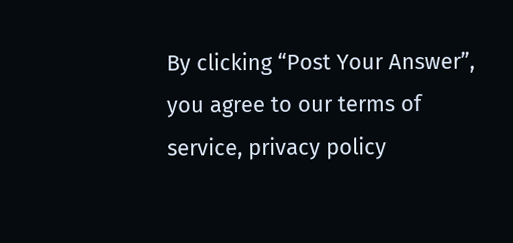By clicking “Post Your Answer”, you agree to our terms of service, privacy policy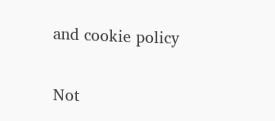and cookie policy

Not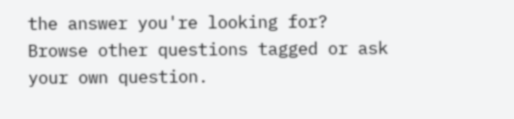the answer you're looking for? Browse other questions tagged or ask your own question.